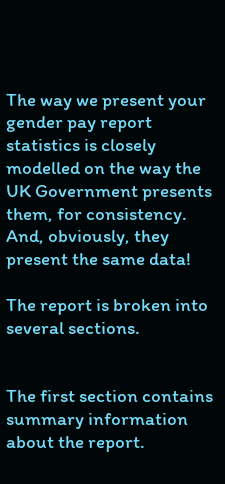The way we present your gender pay report statistics is closely modelled on the way the UK Government presents them, for consistency. And, obviously, they present the same data!

The report is broken into several sections.


The first section contains summary information about the report.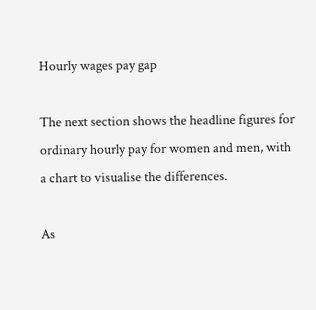Hourly wages pay gap

The next section shows the headline figures for ordinary hourly pay for women and men, with a chart to visualise the differences.

As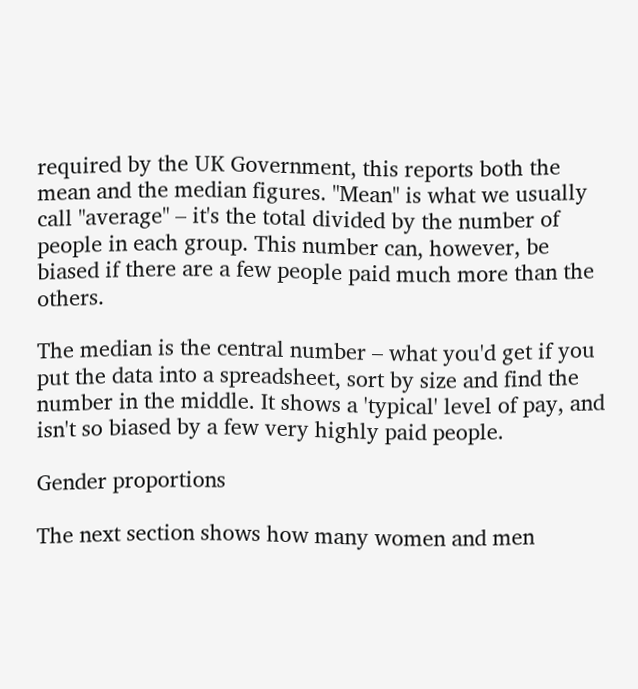required by the UK Government, this reports both the mean and the median figures. "Mean" is what we usually call "average" – it's the total divided by the number of people in each group. This number can, however, be biased if there are a few people paid much more than the others.

The median is the central number – what you'd get if you put the data into a spreadsheet, sort by size and find the number in the middle. It shows a 'typical' level of pay, and isn't so biased by a few very highly paid people.

Gender proportions

The next section shows how many women and men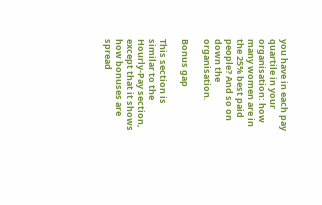you have in each pay quartile in your organisation: how many women are in the 25% best paid people? And so on down the organisation.

Bonus gap

This section is similar to the Hourly-Pay section, except that it shows how bonuses are spread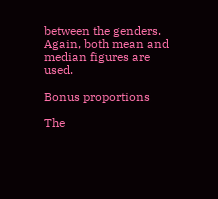between the genders. Again, both mean and median figures are used.

Bonus proportions

The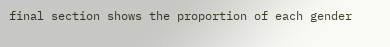final section shows the proportion of each gender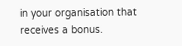in your organisation that receives a bonus.